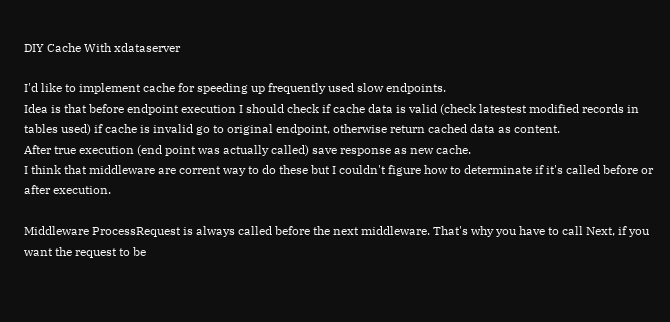DIY Cache With xdataserver

I'd like to implement cache for speeding up frequently used slow endpoints.
Idea is that before endpoint execution I should check if cache data is valid (check latestest modified records in tables used) if cache is invalid go to original endpoint, otherwise return cached data as content.
After true execution (end point was actually called) save response as new cache.
I think that middleware are corrent way to do these but I couldn't figure how to determinate if it's called before or after execution.

Middleware ProcessRequest is always called before the next middleware. That's why you have to call Next, if you want the request to be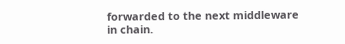forwarded to the next middleware in chain.